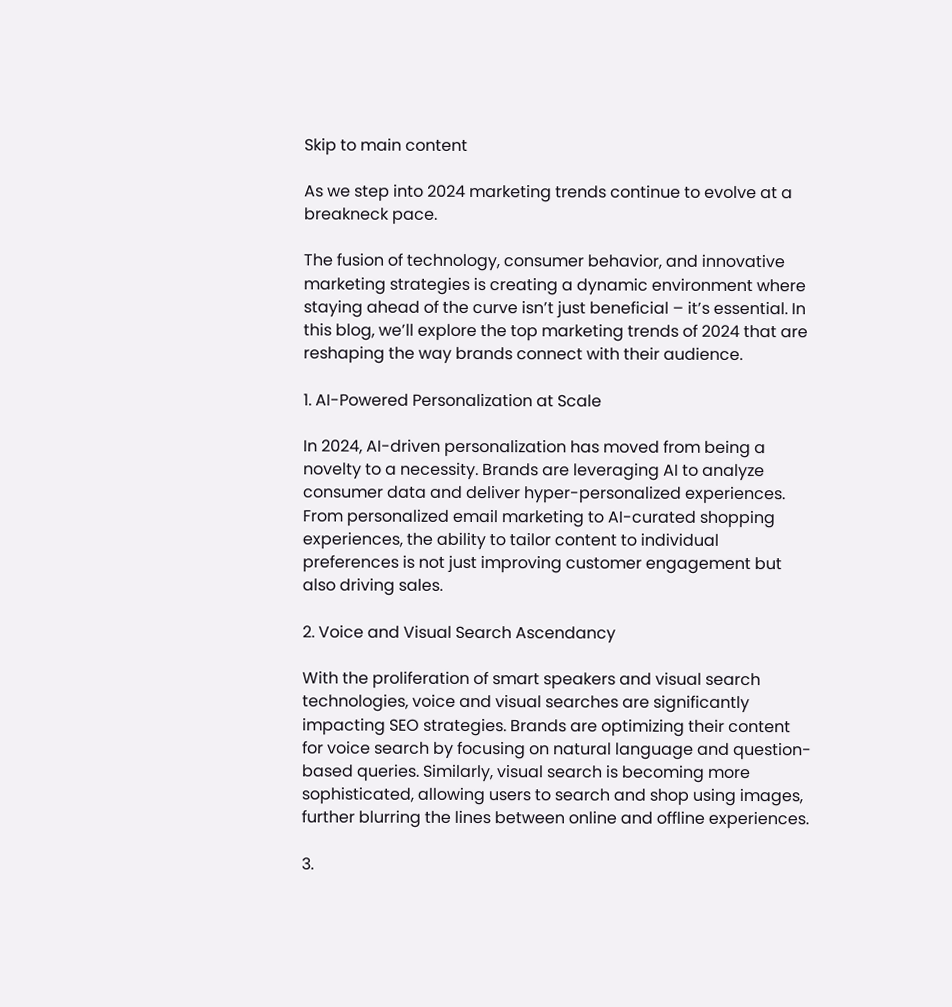Skip to main content

As we step into 2024 marketing trends continue to evolve at a breakneck pace.

The fusion of technology, consumer behavior, and innovative marketing strategies is creating a dynamic environment where staying ahead of the curve isn’t just beneficial – it’s essential. In this blog, we’ll explore the top marketing trends of 2024 that are reshaping the way brands connect with their audience.

1. AI-Powered Personalization at Scale

In 2024, AI-driven personalization has moved from being a novelty to a necessity. Brands are leveraging AI to analyze consumer data and deliver hyper-personalized experiences. From personalized email marketing to AI-curated shopping experiences, the ability to tailor content to individual preferences is not just improving customer engagement but also driving sales.

2. Voice and Visual Search Ascendancy

With the proliferation of smart speakers and visual search technologies, voice and visual searches are significantly impacting SEO strategies. Brands are optimizing their content for voice search by focusing on natural language and question-based queries. Similarly, visual search is becoming more sophisticated, allowing users to search and shop using images, further blurring the lines between online and offline experiences.

3.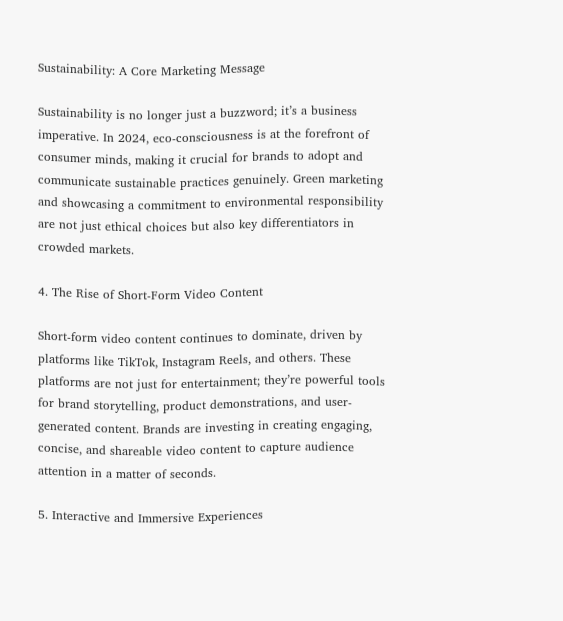Sustainability: A Core Marketing Message

Sustainability is no longer just a buzzword; it’s a business imperative. In 2024, eco-consciousness is at the forefront of consumer minds, making it crucial for brands to adopt and communicate sustainable practices genuinely. Green marketing and showcasing a commitment to environmental responsibility are not just ethical choices but also key differentiators in crowded markets.

4. The Rise of Short-Form Video Content

Short-form video content continues to dominate, driven by platforms like TikTok, Instagram Reels, and others. These platforms are not just for entertainment; they’re powerful tools for brand storytelling, product demonstrations, and user-generated content. Brands are investing in creating engaging, concise, and shareable video content to capture audience attention in a matter of seconds.

5. Interactive and Immersive Experiences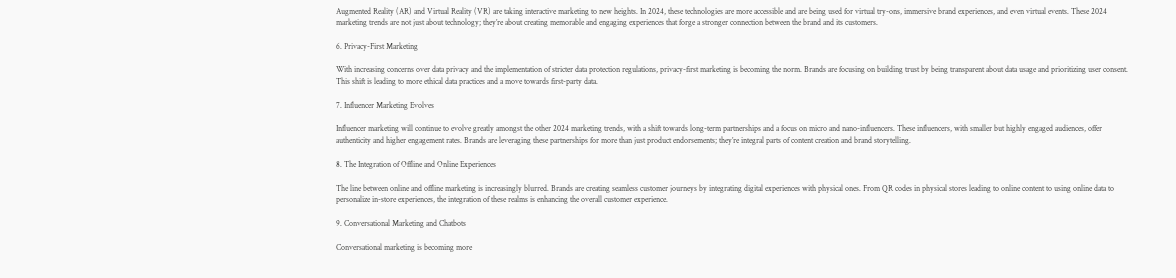Augmented Reality (AR) and Virtual Reality (VR) are taking interactive marketing to new heights. In 2024, these technologies are more accessible and are being used for virtual try-ons, immersive brand experiences, and even virtual events. These 2024 marketing trends are not just about technology; they’re about creating memorable and engaging experiences that forge a stronger connection between the brand and its customers.

6. Privacy-First Marketing

With increasing concerns over data privacy and the implementation of stricter data protection regulations, privacy-first marketing is becoming the norm. Brands are focusing on building trust by being transparent about data usage and prioritizing user consent. This shift is leading to more ethical data practices and a move towards first-party data.

7. Influencer Marketing Evolves

Influencer marketing will continue to evolve greatly amongst the other 2024 marketing trends, with a shift towards long-term partnerships and a focus on micro and nano-influencers. These influencers, with smaller but highly engaged audiences, offer authenticity and higher engagement rates. Brands are leveraging these partnerships for more than just product endorsements; they’re integral parts of content creation and brand storytelling.

8. The Integration of Offline and Online Experiences

The line between online and offline marketing is increasingly blurred. Brands are creating seamless customer journeys by integrating digital experiences with physical ones. From QR codes in physical stores leading to online content to using online data to personalize in-store experiences, the integration of these realms is enhancing the overall customer experience.

9. Conversational Marketing and Chatbots

Conversational marketing is becoming more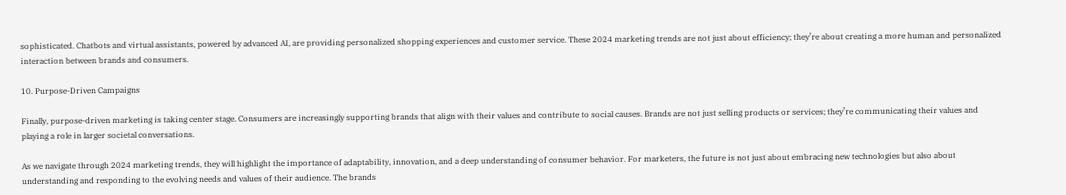sophisticated. Chatbots and virtual assistants, powered by advanced AI, are providing personalized shopping experiences and customer service. These 2024 marketing trends are not just about efficiency; they’re about creating a more human and personalized interaction between brands and consumers.

10. Purpose-Driven Campaigns

Finally, purpose-driven marketing is taking center stage. Consumers are increasingly supporting brands that align with their values and contribute to social causes. Brands are not just selling products or services; they’re communicating their values and playing a role in larger societal conversations.

As we navigate through 2024 marketing trends, they will highlight the importance of adaptability, innovation, and a deep understanding of consumer behavior. For marketers, the future is not just about embracing new technologies but also about understanding and responding to the evolving needs and values of their audience. The brands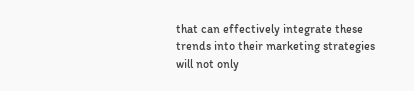that can effectively integrate these trends into their marketing strategies will not only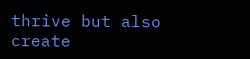thrive but also create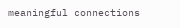meaningful connections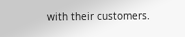with their customers.